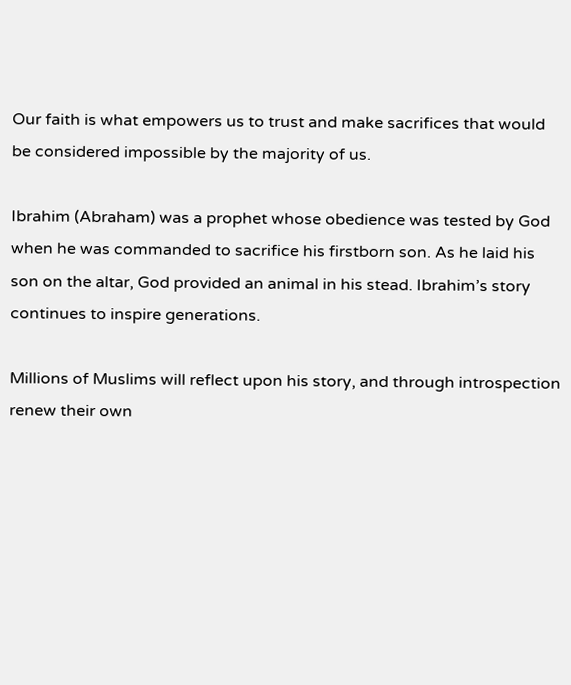Our faith is what empowers us to trust and make sacrifices that would be considered impossible by the majority of us.

Ibrahim (Abraham) was a prophet whose obedience was tested by God when he was commanded to sacrifice his firstborn son. As he laid his son on the altar, God provided an animal in his stead. Ibrahim’s story continues to inspire generations.

Millions of Muslims will reflect upon his story, and through introspection renew their own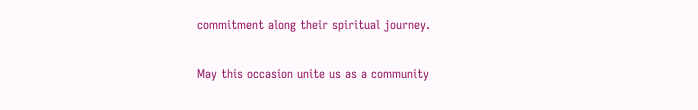commitment along their spiritual journey.

May this occasion unite us as a community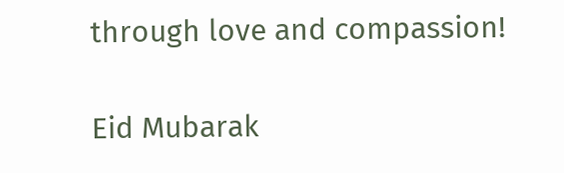through love and compassion!

Eid Mubarak